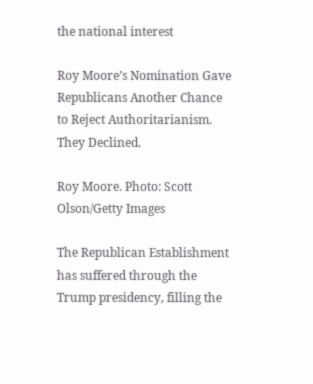the national interest

Roy Moore’s Nomination Gave Republicans Another Chance to Reject Authoritarianism. They Declined.

Roy Moore. Photo: Scott Olson/Getty Images

The Republican Establishment has suffered through the Trump presidency, filling the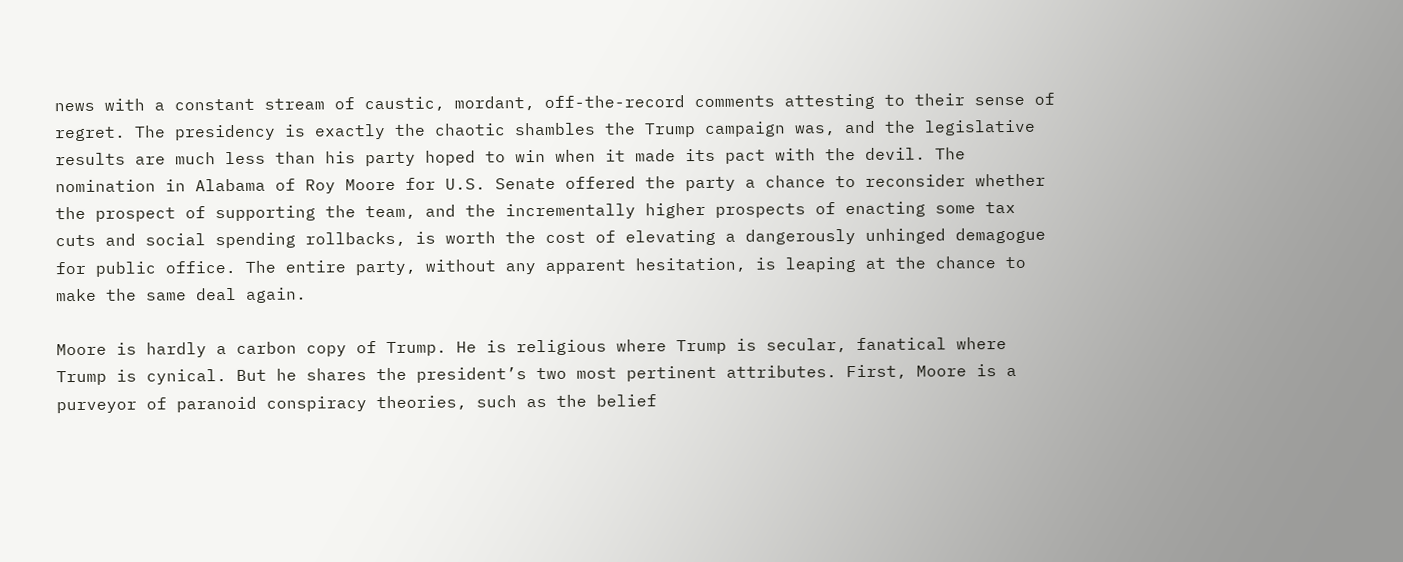news with a constant stream of caustic, mordant, off-the-record comments attesting to their sense of regret. The presidency is exactly the chaotic shambles the Trump campaign was, and the legislative results are much less than his party hoped to win when it made its pact with the devil. The nomination in Alabama of Roy Moore for U.S. Senate offered the party a chance to reconsider whether the prospect of supporting the team, and the incrementally higher prospects of enacting some tax cuts and social spending rollbacks, is worth the cost of elevating a dangerously unhinged demagogue for public office. The entire party, without any apparent hesitation, is leaping at the chance to make the same deal again.

Moore is hardly a carbon copy of Trump. He is religious where Trump is secular, fanatical where Trump is cynical. But he shares the president’s two most pertinent attributes. First, Moore is a purveyor of paranoid conspiracy theories, such as the belief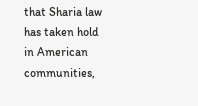that Sharia law has taken hold in American communities,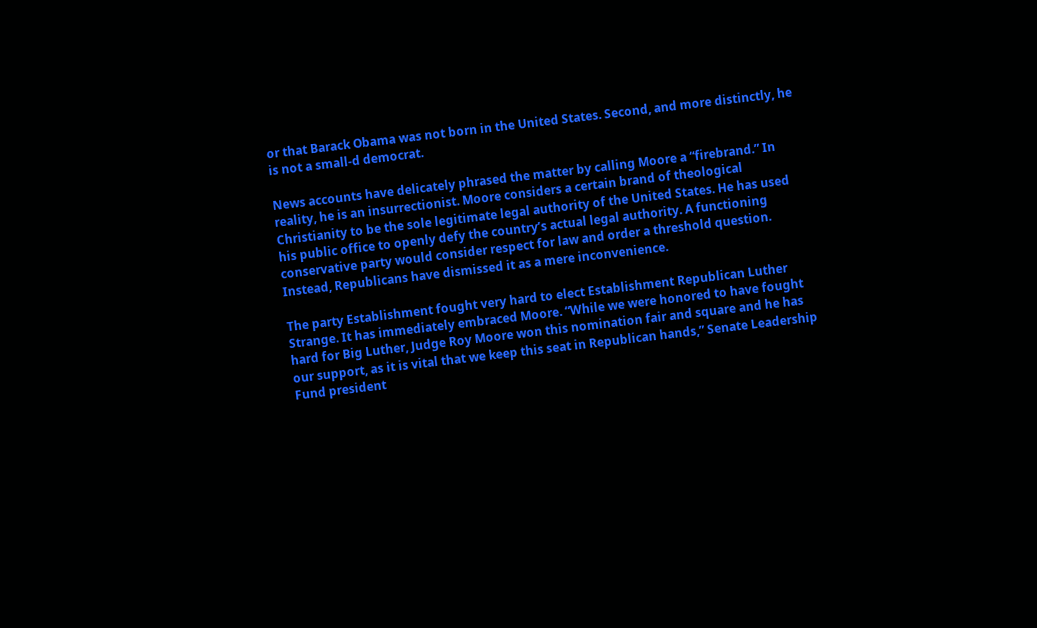or that Barack Obama was not born in the United States. Second, and more distinctly, he is not a small-d democrat.

News accounts have delicately phrased the matter by calling Moore a “firebrand.” In reality, he is an insurrectionist. Moore considers a certain brand of theological Christianity to be the sole legitimate legal authority of the United States. He has used his public office to openly defy the country’s actual legal authority. A functioning conservative party would consider respect for law and order a threshold question. Instead, Republicans have dismissed it as a mere inconvenience.

The party Establishment fought very hard to elect Establishment Republican Luther Strange. It has immediately embraced Moore. “While we were honored to have fought hard for Big Luther, Judge Roy Moore won this nomination fair and square and he has our support, as it is vital that we keep this seat in Republican hands,” Senate Leadership Fund president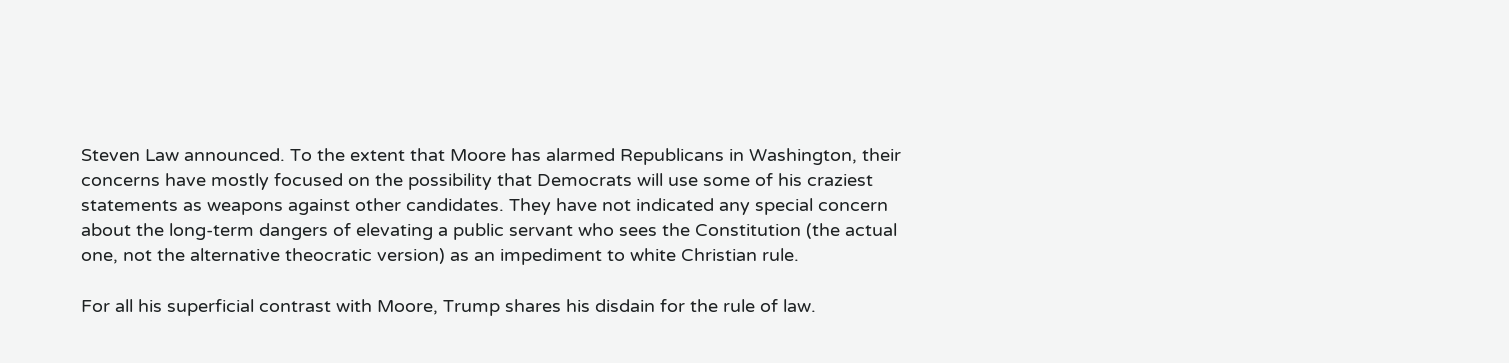Steven Law announced. To the extent that Moore has alarmed Republicans in Washington, their concerns have mostly focused on the possibility that Democrats will use some of his craziest statements as weapons against other candidates. They have not indicated any special concern about the long-term dangers of elevating a public servant who sees the Constitution (the actual one, not the alternative theocratic version) as an impediment to white Christian rule.

For all his superficial contrast with Moore, Trump shares his disdain for the rule of law.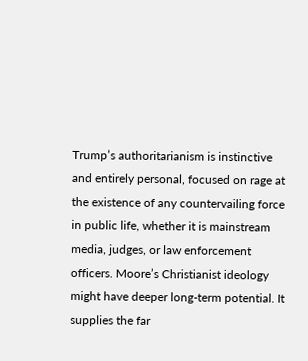Trump’s authoritarianism is instinctive and entirely personal, focused on rage at the existence of any countervailing force in public life, whether it is mainstream media, judges, or law enforcement officers. Moore’s Christianist ideology might have deeper long-term potential. It supplies the far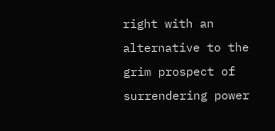right with an alternative to the grim prospect of surrendering power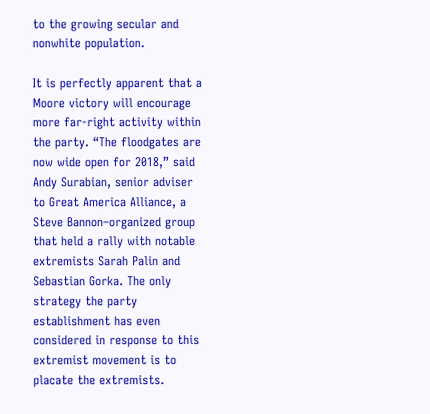to the growing secular and nonwhite population.

It is perfectly apparent that a Moore victory will encourage more far-right activity within the party. “The floodgates are now wide open for 2018,” said Andy Surabian, senior adviser to Great America Alliance, a Steve Bannon–organized group that held a rally with notable extremists Sarah Palin and Sebastian Gorka. The only strategy the party establishment has even considered in response to this extremist movement is to placate the extremists.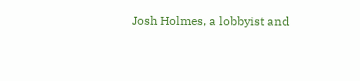Josh Holmes, a lobbyist and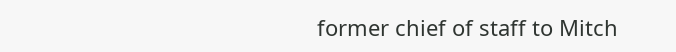former chief of staff to Mitch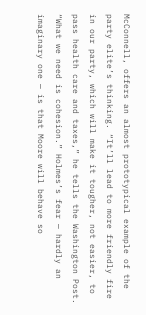McConnell, offers an almost prototypical example of the party elite’s thinking. “It’ll lead to more friendly fire in our party, which will make it tougher, not easier, to pass health care and taxes,” he tells the Washington Post. “What we need is cohesion.” Holmes’s fear — hardly an imaginary one — is that Moore will behave so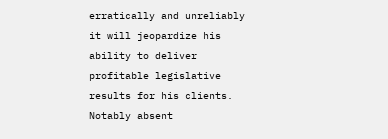erratically and unreliably it will jeopardize his ability to deliver profitable legislative results for his clients. Notably absent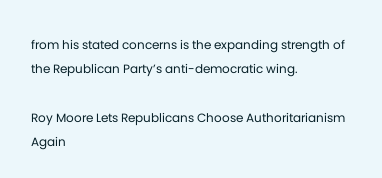from his stated concerns is the expanding strength of the Republican Party’s anti-democratic wing.

Roy Moore Lets Republicans Choose Authoritarianism Again